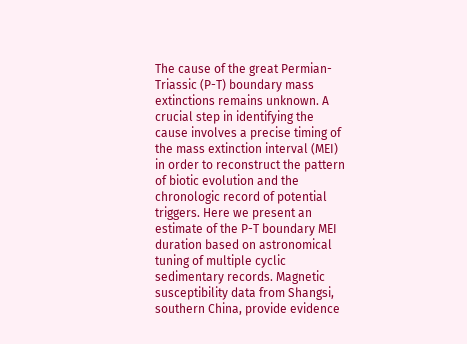The cause of the great Permian-Triassic (P-T) boundary mass extinctions remains unknown. A crucial step in identifying the cause involves a precise timing of the mass extinction interval (MEI) in order to reconstruct the pattern of biotic evolution and the chronologic record of potential triggers. Here we present an estimate of the P-T boundary MEI duration based on astronomical tuning of multiple cyclic sedimentary records. Magnetic susceptibility data from Shangsi, southern China, provide evidence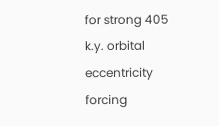for strong 405 k.y. orbital eccentricity forcing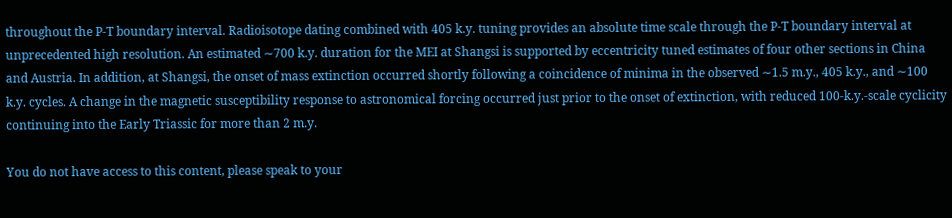throughout the P-T boundary interval. Radioisotope dating combined with 405 k.y. tuning provides an absolute time scale through the P-T boundary interval at unprecedented high resolution. An estimated ∼700 k.y. duration for the MEI at Shangsi is supported by eccentricity tuned estimates of four other sections in China and Austria. In addition, at Shangsi, the onset of mass extinction occurred shortly following a coincidence of minima in the observed ∼1.5 m.y., 405 k.y., and ∼100 k.y. cycles. A change in the magnetic susceptibility response to astronomical forcing occurred just prior to the onset of extinction, with reduced 100-k.y.-scale cyclicity continuing into the Early Triassic for more than 2 m.y.

You do not have access to this content, please speak to your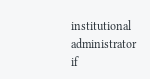institutional administrator if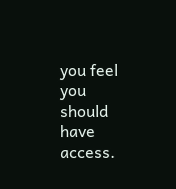you feel you should have access.